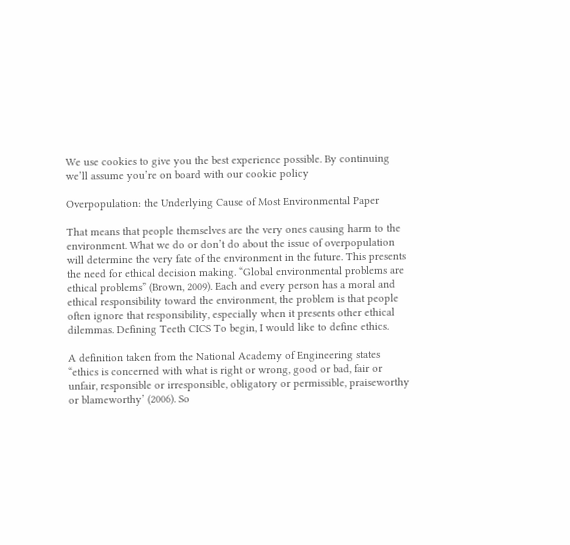We use cookies to give you the best experience possible. By continuing we’ll assume you’re on board with our cookie policy

Overpopulation: the Underlying Cause of Most Environmental Paper

That means that people themselves are the very ones causing harm to the environment. What we do or don’t do about the issue of overpopulation will determine the very fate of the environment in the future. This presents the need for ethical decision making. “Global environmental problems are ethical problems” (Brown, 2009). Each and every person has a moral and ethical responsibility toward the environment, the problem is that people often ignore that responsibility, especially when it presents other ethical dilemmas. Defining Teeth CICS To begin, I would like to define ethics.

A definition taken from the National Academy of Engineering states “ethics is concerned with what is right or wrong, good or bad, fair or unfair, responsible or irresponsible, obligatory or permissible, praiseworthy or blameworthy’ (2006). So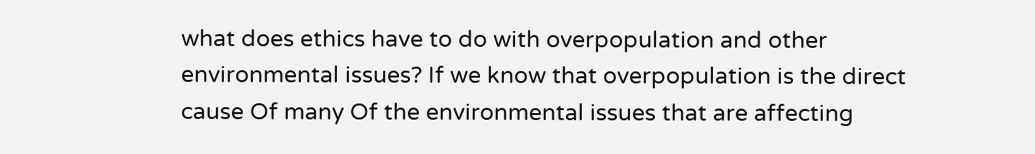what does ethics have to do with overpopulation and other environmental issues? If we know that overpopulation is the direct cause Of many Of the environmental issues that are affecting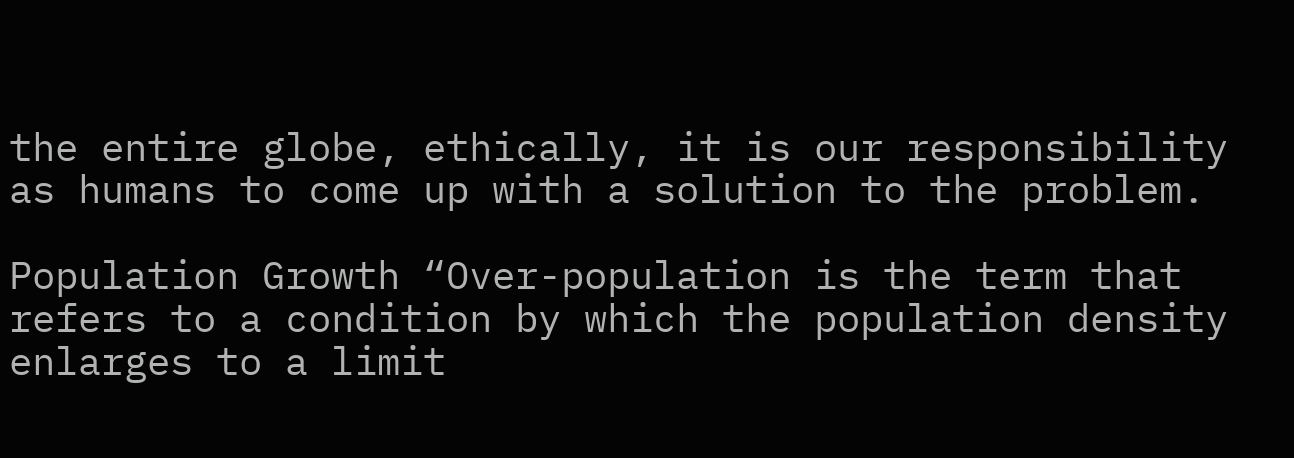the entire globe, ethically, it is our responsibility as humans to come up with a solution to the problem.

Population Growth “Over-population is the term that refers to a condition by which the population density enlarges to a limit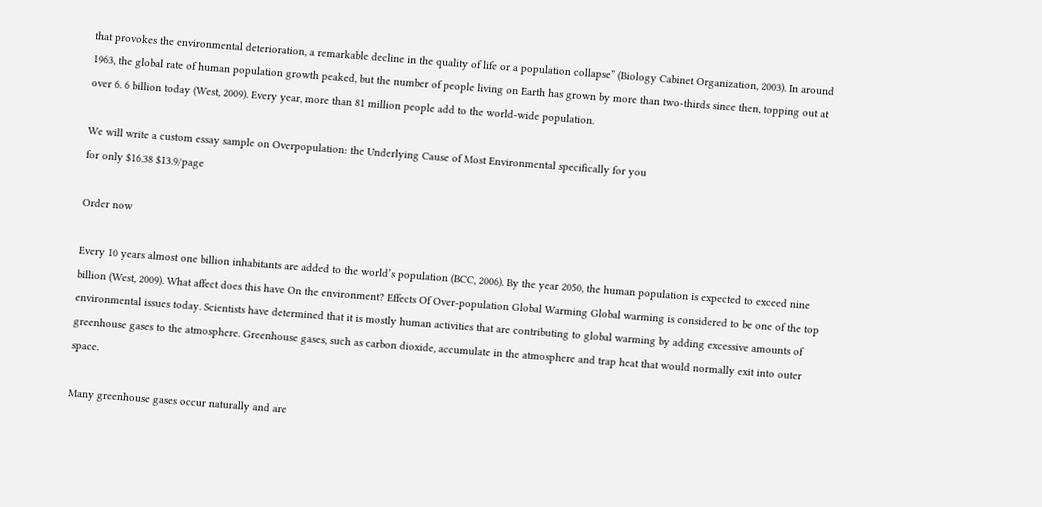that provokes the environmental deterioration, a remarkable decline in the quality of life or a population collapse” (Biology Cabinet Organization, 2003). In around 1963, the global rate of human population growth peaked, but the number of people living on Earth has grown by more than two-thirds since then, topping out at over 6. 6 billion today (West, 2009). Every year, more than 81 million people add to the world-wide population.

We will write a custom essay sample on Overpopulation: the Underlying Cause of Most Environmental specifically for you
for only $16.38 $13.9/page

Order now

Every 10 years almost one billion inhabitants are added to the world’s population (BCC, 2006). By the year 2050, the human population is expected to exceed nine billion (West, 2009). What affect does this have On the environment? Effects Of Over-population Global Warming Global warming is considered to be one of the top environmental issues today. Scientists have determined that it is mostly human activities that are contributing to global warming by adding excessive amounts of greenhouse gases to the atmosphere. Greenhouse gases, such as carbon dioxide, accumulate in the atmosphere and trap heat that would normally exit into outer space.

Many greenhouse gases occur naturally and are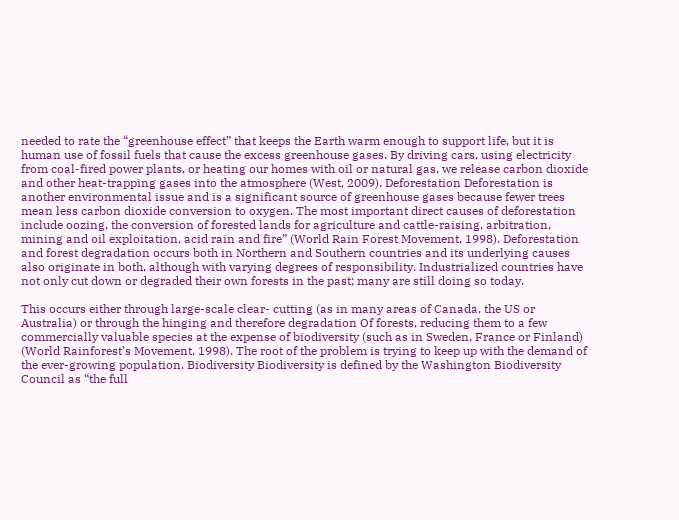needed to rate the “greenhouse effect” that keeps the Earth warm enough to support life, but it is human use of fossil fuels that cause the excess greenhouse gases. By driving cars, using electricity from coal-fired power plants, or heating our homes with oil or natural gas, we release carbon dioxide and other heat-trapping gases into the atmosphere (West, 2009). Deforestation Deforestation is another environmental issue and is a significant source of greenhouse gases because fewer trees mean less carbon dioxide conversion to oxygen. The most important direct causes of deforestation include oozing, the conversion of forested lands for agriculture and cattle-raising, arbitration, mining and oil exploitation, acid rain and fire” (World Rain Forest Movement, 1998). Deforestation and forest degradation occurs both in Northern and Southern countries and its underlying causes also originate in both, although with varying degrees of responsibility. Industrialized countries have not only cut down or degraded their own forests in the past; many are still doing so today.

This occurs either through large-scale clear- cutting (as in many areas of Canada, the US or Australia) or through the hinging and therefore degradation Of forests, reducing them to a few commercially valuable species at the expense of biodiversity (such as in Sweden, France or Finland) (World Rainforest’s Movement, 1998). The root of the problem is trying to keep up with the demand of the ever-growing population. Biodiversity Biodiversity is defined by the Washington Biodiversity Council as “the full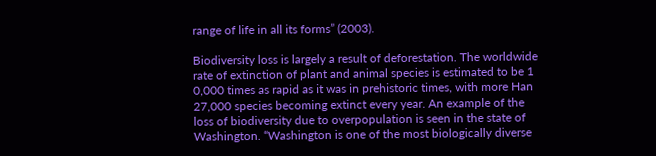range of life in all its forms” (2003).

Biodiversity loss is largely a result of deforestation. The worldwide rate of extinction of plant and animal species is estimated to be 1 0,000 times as rapid as it was in prehistoric times, with more Han 27,000 species becoming extinct every year. An example of the loss of biodiversity due to overpopulation is seen in the state of Washington. “Washington is one of the most biologically diverse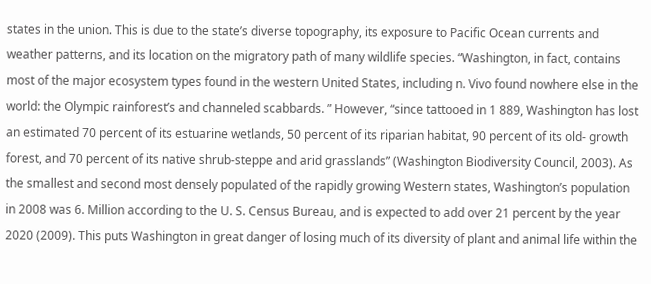states in the union. This is due to the state’s diverse topography, its exposure to Pacific Ocean currents and weather patterns, and its location on the migratory path of many wildlife species. “Washington, in fact, contains most of the major ecosystem types found in the western United States, including n. Vivo found nowhere else in the world: the Olympic rainforest’s and channeled scabbards. ” However, “since tattooed in 1 889, Washington has lost an estimated 70 percent of its estuarine wetlands, 50 percent of its riparian habitat, 90 percent of its old- growth forest, and 70 percent of its native shrub-steppe and arid grasslands” (Washington Biodiversity Council, 2003). As the smallest and second most densely populated of the rapidly growing Western states, Washington’s population in 2008 was 6. Million according to the U. S. Census Bureau, and is expected to add over 21 percent by the year 2020 (2009). This puts Washington in great danger of losing much of its diversity of plant and animal life within the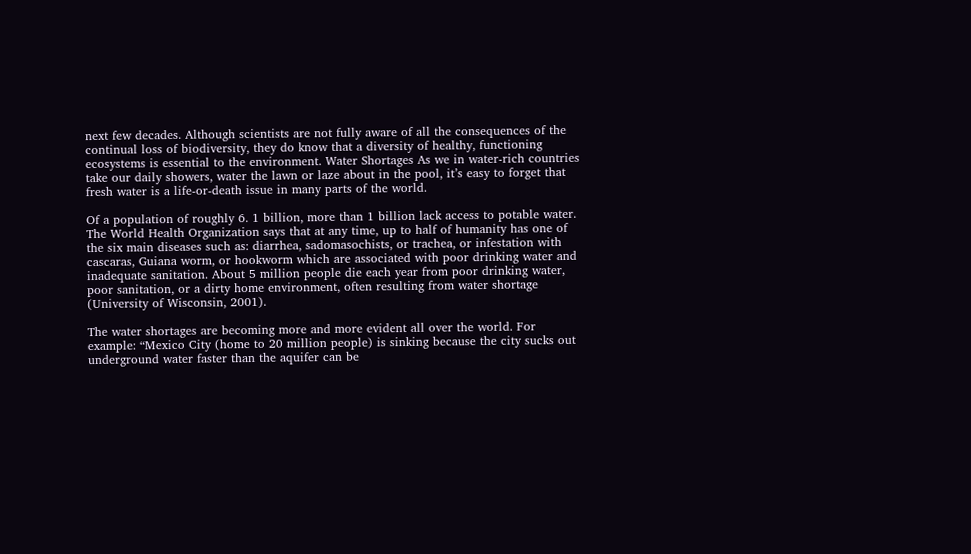next few decades. Although scientists are not fully aware of all the consequences of the continual loss of biodiversity, they do know that a diversity of healthy, functioning ecosystems is essential to the environment. Water Shortages As we in water-rich countries take our daily showers, water the lawn or laze about in the pool, it’s easy to forget that fresh water is a life-or-death issue in many parts of the world.

Of a population of roughly 6. 1 billion, more than 1 billion lack access to potable water. The World Health Organization says that at any time, up to half of humanity has one of the six main diseases such as: diarrhea, sadomasochists, or trachea, or infestation with cascaras, Guiana worm, or hookworm which are associated with poor drinking water and inadequate sanitation. About 5 million people die each year from poor drinking water, poor sanitation, or a dirty home environment, often resulting from water shortage (University of Wisconsin, 2001).

The water shortages are becoming more and more evident all over the world. For example: “Mexico City (home to 20 million people) is sinking because the city sucks out underground water faster than the aquifer can be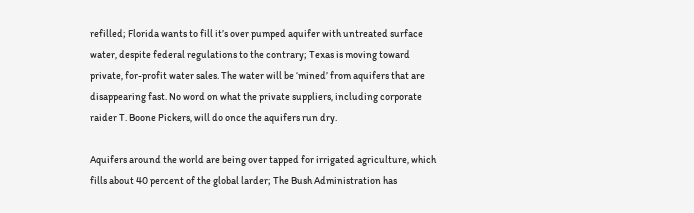refilled; Florida wants to fill it’s over pumped aquifer with untreated surface water, despite federal regulations to the contrary; Texas is moving toward private, for-profit water sales. The water will be ‘mined’ from aquifers that are disappearing fast. No word on what the private suppliers, including corporate raider T. Boone Pickers, will do once the aquifers run dry.

Aquifers around the world are being over tapped for irrigated agriculture, which fills about 40 percent of the global larder; The Bush Administration has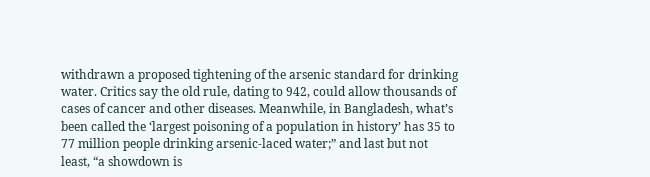withdrawn a proposed tightening of the arsenic standard for drinking water. Critics say the old rule, dating to 942, could allow thousands of cases of cancer and other diseases. Meanwhile, in Bangladesh, what’s been called the ‘largest poisoning of a population in history’ has 35 to 77 million people drinking arsenic-laced water;” and last but not least, “a showdown is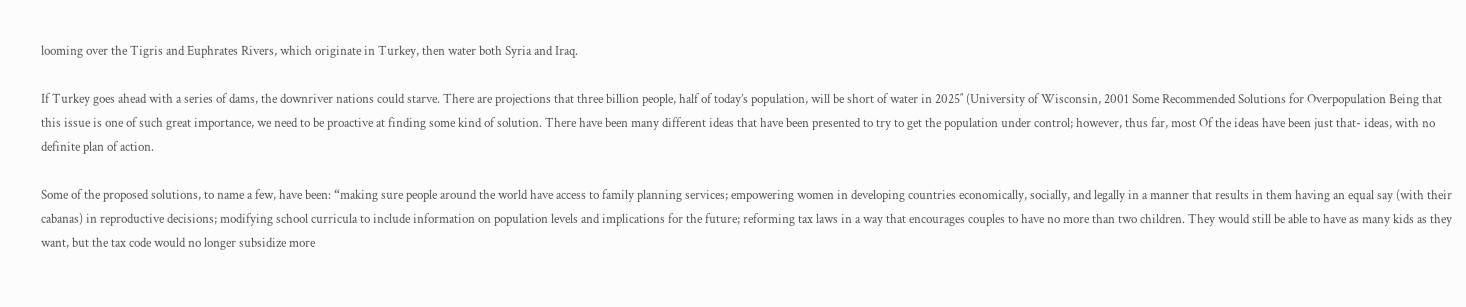looming over the Tigris and Euphrates Rivers, which originate in Turkey, then water both Syria and Iraq.

If Turkey goes ahead with a series of dams, the downriver nations could starve. There are projections that three billion people, half of today’s population, will be short of water in 2025″ (University of Wisconsin, 2001 Some Recommended Solutions for Overpopulation Being that this issue is one of such great importance, we need to be proactive at finding some kind of solution. There have been many different ideas that have been presented to try to get the population under control; however, thus far, most Of the ideas have been just that- ideas, with no definite plan of action.

Some of the proposed solutions, to name a few, have been: “making sure people around the world have access to family planning services; empowering women in developing countries economically, socially, and legally in a manner that results in them having an equal say (with their cabanas) in reproductive decisions; modifying school curricula to include information on population levels and implications for the future; reforming tax laws in a way that encourages couples to have no more than two children. They would still be able to have as many kids as they want, but the tax code would no longer subsidize more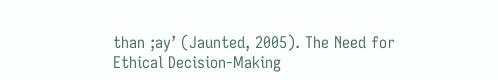than ;ay’ (Jaunted, 2005). The Need for Ethical Decision-Making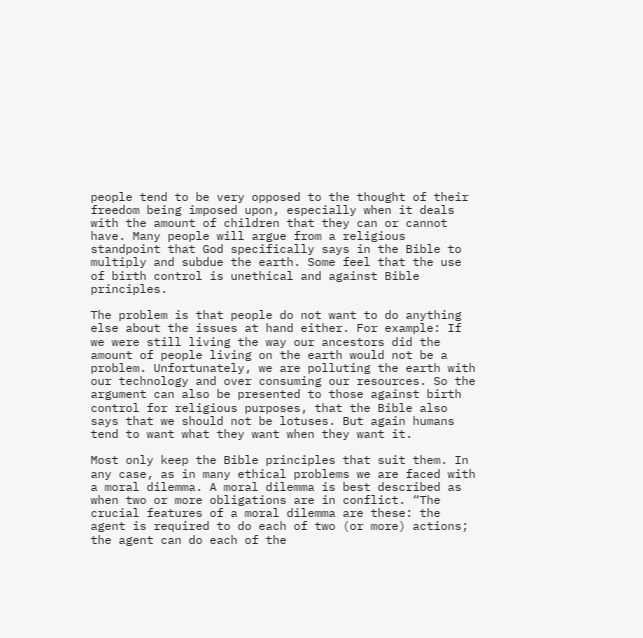people tend to be very opposed to the thought of their freedom being imposed upon, especially when it deals with the amount of children that they can or cannot have. Many people will argue from a religious standpoint that God specifically says in the Bible to multiply and subdue the earth. Some feel that the use of birth control is unethical and against Bible principles.

The problem is that people do not want to do anything else about the issues at hand either. For example: If we were still living the way our ancestors did the amount of people living on the earth would not be a problem. Unfortunately, we are polluting the earth with our technology and over consuming our resources. So the argument can also be presented to those against birth control for religious purposes, that the Bible also says that we should not be lotuses. But again humans tend to want what they want when they want it.

Most only keep the Bible principles that suit them. In any case, as in many ethical problems we are faced with a moral dilemma. A moral dilemma is best described as when two or more obligations are in conflict. “The crucial features of a moral dilemma are these: the agent is required to do each of two (or more) actions; the agent can do each of the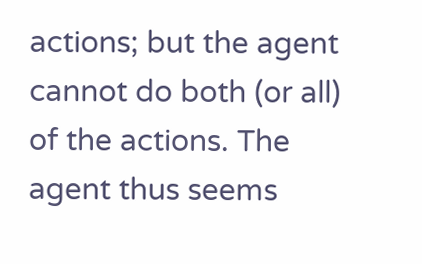actions; but the agent cannot do both (or all) of the actions. The agent thus seems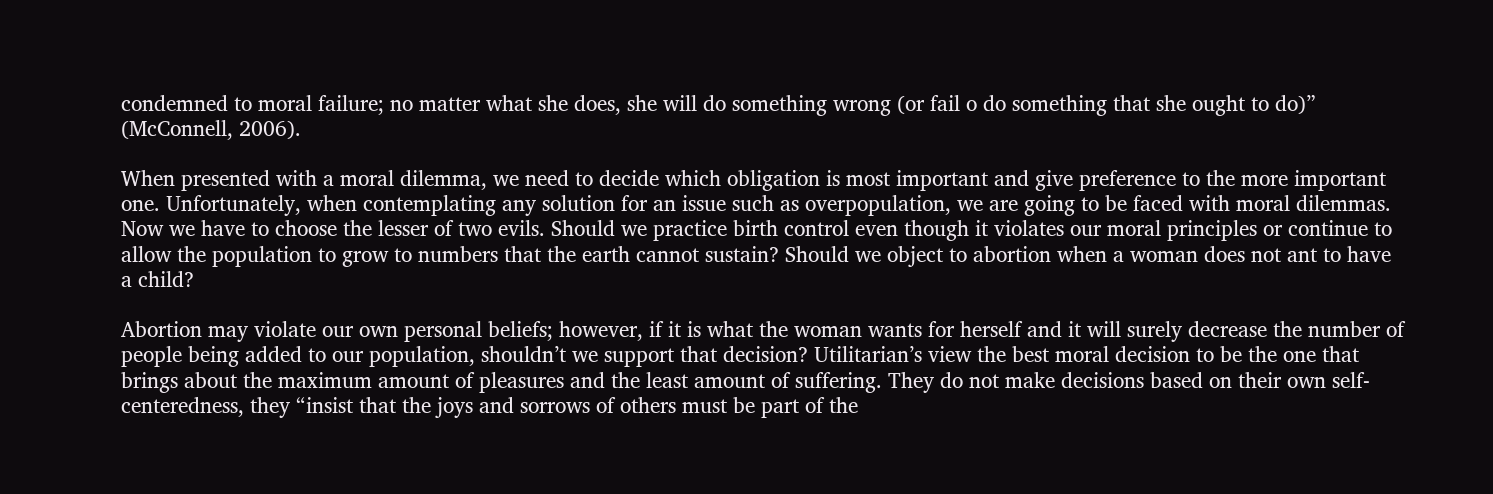condemned to moral failure; no matter what she does, she will do something wrong (or fail o do something that she ought to do)” (McConnell, 2006).

When presented with a moral dilemma, we need to decide which obligation is most important and give preference to the more important one. Unfortunately, when contemplating any solution for an issue such as overpopulation, we are going to be faced with moral dilemmas. Now we have to choose the lesser of two evils. Should we practice birth control even though it violates our moral principles or continue to allow the population to grow to numbers that the earth cannot sustain? Should we object to abortion when a woman does not ant to have a child?

Abortion may violate our own personal beliefs; however, if it is what the woman wants for herself and it will surely decrease the number of people being added to our population, shouldn’t we support that decision? Utilitarian’s view the best moral decision to be the one that brings about the maximum amount of pleasures and the least amount of suffering. They do not make decisions based on their own self-centeredness, they “insist that the joys and sorrows of others must be part of the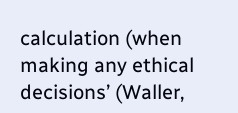calculation (when making any ethical decisions’ (Waller,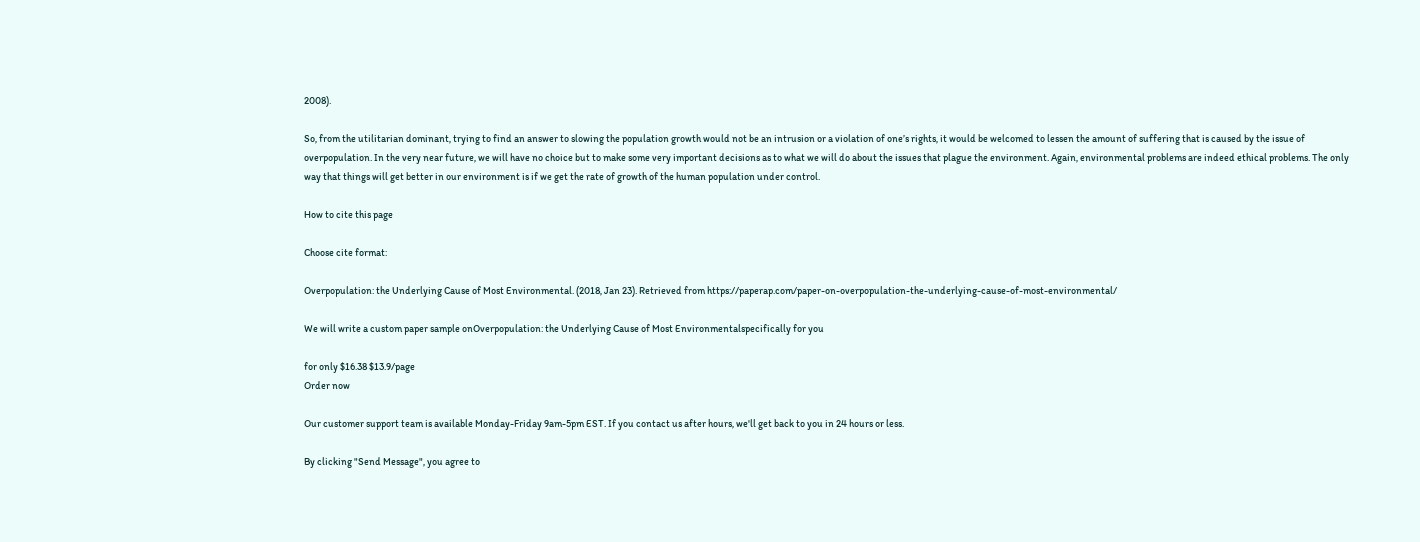2008).

So, from the utilitarian dominant, trying to find an answer to slowing the population growth would not be an intrusion or a violation of one’s rights, it would be welcomed to lessen the amount of suffering that is caused by the issue of overpopulation. In the very near future, we will have no choice but to make some very important decisions as to what we will do about the issues that plague the environment. Again, environmental problems are indeed ethical problems. The only way that things will get better in our environment is if we get the rate of growth of the human population under control.

How to cite this page

Choose cite format:

Overpopulation: the Underlying Cause of Most Environmental. (2018, Jan 23). Retrieved from https://paperap.com/paper-on-overpopulation-the-underlying-cause-of-most-environmental/

We will write a custom paper sample onOverpopulation: the Underlying Cause of Most Environmentalspecifically for you

for only $16.38 $13.9/page
Order now

Our customer support team is available Monday-Friday 9am-5pm EST. If you contact us after hours, we'll get back to you in 24 hours or less.

By clicking "Send Message", you agree to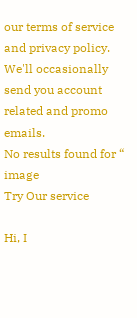our terms of service and privacy policy. We'll occasionally send you account related and promo emails.
No results found for “ image
Try Our service

Hi, I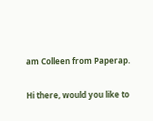am Colleen from Paperap.

Hi there, would you like to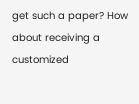get such a paper? How about receiving a customized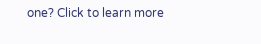one? Click to learn more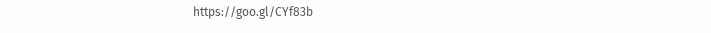https://goo.gl/CYf83b